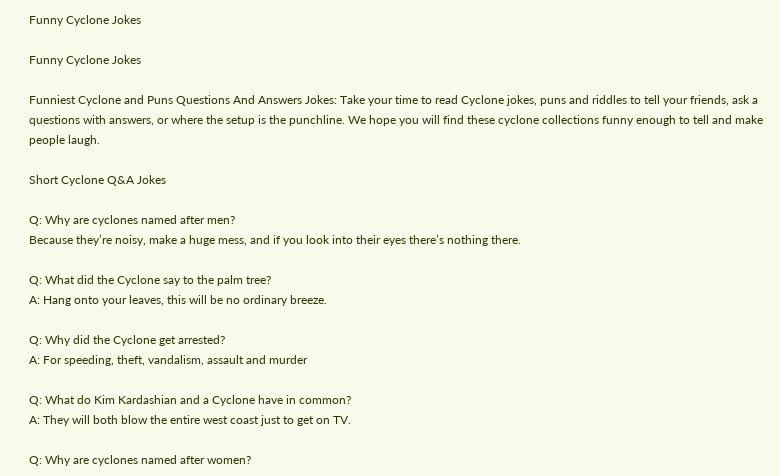Funny Cyclone Jokes

Funny Cyclone Jokes

Funniest Cyclone and Puns Questions And Answers Jokes: Take your time to read Cyclone jokes, puns and riddles to tell your friends, ask a questions with answers, or where the setup is the punchline. We hope you will find these cyclone collections funny enough to tell and make people laugh.

Short Cyclone Q&A Jokes

Q: Why are cyclones named after men?
Because they’re noisy, make a huge mess, and if you look into their eyes there’s nothing there.

Q: What did the Cyclone say to the palm tree?
A: Hang onto your leaves, this will be no ordinary breeze.

Q: Why did the Cyclone get arrested?
A: For speeding, theft, vandalism, assault and murder

Q: What do Kim Kardashian and a Cyclone have in common?
A: They will both blow the entire west coast just to get on TV.

Q: Why are cyclones named after women?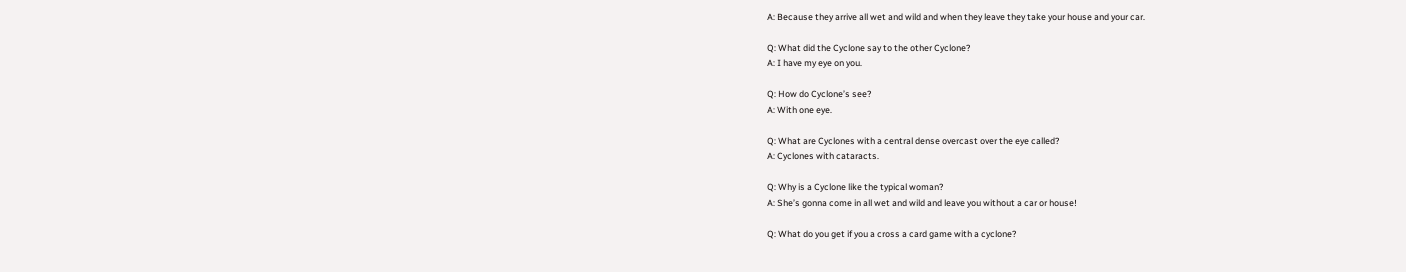A: Because they arrive all wet and wild and when they leave they take your house and your car.

Q: What did the Cyclone say to the other Cyclone?
A: I have my eye on you.

Q: How do Cyclone’s see?
A: With one eye.

Q: What are Cyclones with a central dense overcast over the eye called?
A: Cyclones with cataracts.

Q: Why is a Cyclone like the typical woman?
A: She’s gonna come in all wet and wild and leave you without a car or house!

Q: What do you get if you a cross a card game with a cyclone?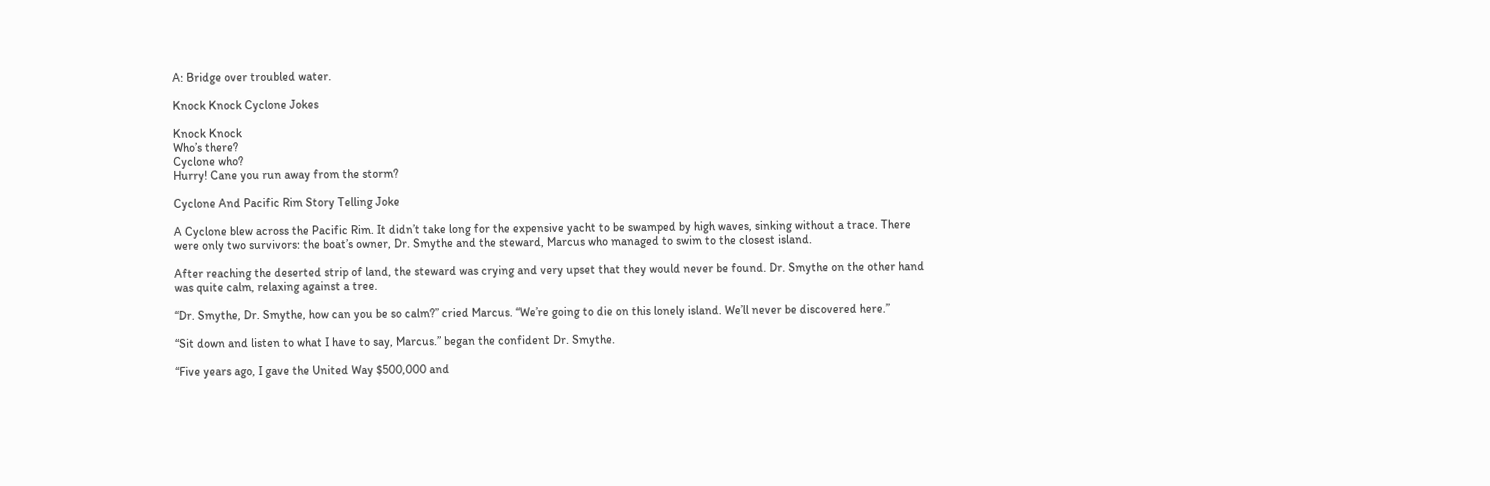A: Bridge over troubled water.

Knock Knock Cyclone Jokes

Knock Knock
Who’s there?
Cyclone who?
Hurry! Cane you run away from the storm?

Cyclone And Pacific Rim Story Telling Joke

A Cyclone blew across the Pacific Rim. It didn’t take long for the expensive yacht to be swamped by high waves, sinking without a trace. There were only two survivors: the boat’s owner, Dr. Smythe and the steward, Marcus who managed to swim to the closest island.

After reaching the deserted strip of land, the steward was crying and very upset that they would never be found. Dr. Smythe on the other hand was quite calm, relaxing against a tree.

“Dr. Smythe, Dr. Smythe, how can you be so calm?” cried Marcus. “We’re going to die on this lonely island. We’ll never be discovered here.”

“Sit down and listen to what I have to say, Marcus.” began the confident Dr. Smythe.

“Five years ago, I gave the United Way $500,000 and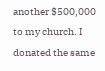another $500,000 to my church. I donated the same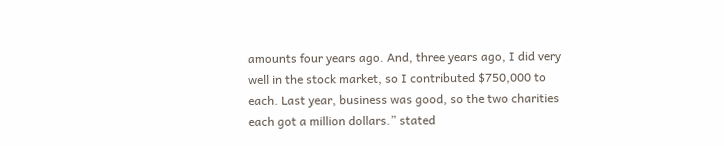amounts four years ago. And, three years ago, I did very well in the stock market, so I contributed $750,000 to each. Last year, business was good, so the two charities each got a million dollars.” stated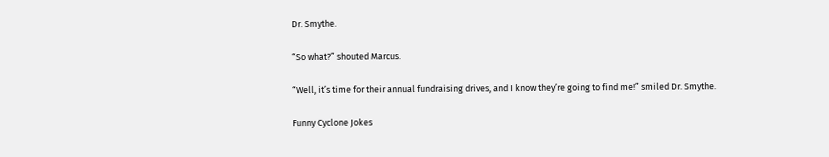Dr. Smythe.

“So what?” shouted Marcus.

“Well, it’s time for their annual fundraising drives, and I know they’re going to find me!” smiled Dr. Smythe.

Funny Cyclone Jokes